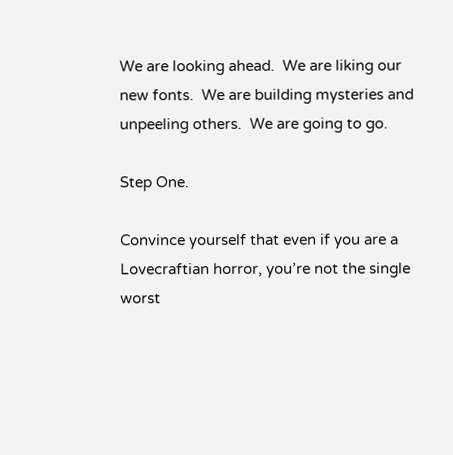We are looking ahead.  We are liking our new fonts.  We are building mysteries and unpeeling others.  We are going to go.

Step One.

Convince yourself that even if you are a Lovecraftian horror, you’re not the single worst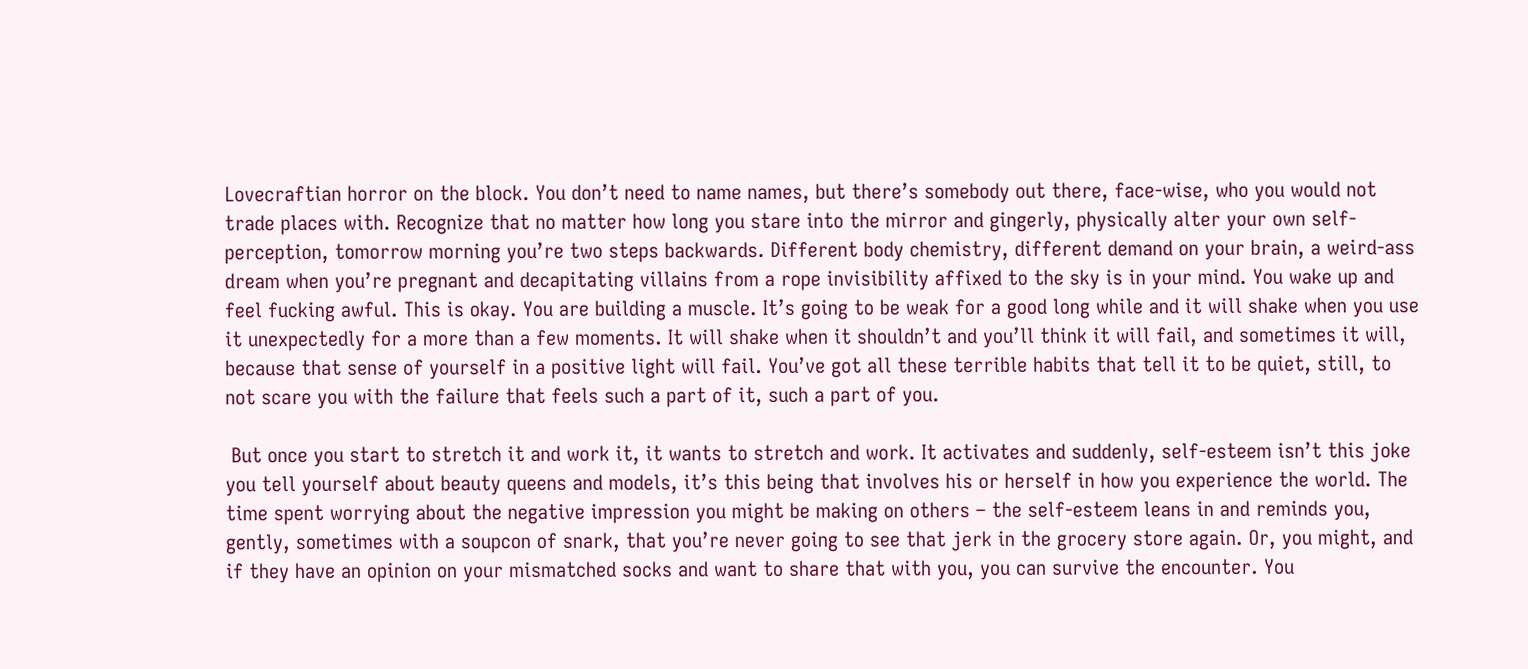Lovecraftian horror on the block. You don’t need to name names, but there’s somebody out there, face-wise, who you would not trade places with. Recognize that no matter how long you stare into the mirror and gingerly, physically alter your own self-perception, tomorrow morning you’re two steps backwards. Different body chemistry, different demand on your brain, a weird-ass dream when you’re pregnant and decapitating villains from a rope invisibility affixed to the sky is in your mind. You wake up and feel fucking awful. This is okay. You are building a muscle. It’s going to be weak for a good long while and it will shake when you use it unexpectedly for a more than a few moments. It will shake when it shouldn’t and you’ll think it will fail, and sometimes it will, because that sense of yourself in a positive light will fail. You’ve got all these terrible habits that tell it to be quiet, still, to not scare you with the failure that feels such a part of it, such a part of you.

 But once you start to stretch it and work it, it wants to stretch and work. It activates and suddenly, self-esteem isn’t this joke you tell yourself about beauty queens and models, it’s this being that involves his or herself in how you experience the world. The time spent worrying about the negative impression you might be making on others – the self-esteem leans in and reminds you, gently, sometimes with a soupcon of snark, that you’re never going to see that jerk in the grocery store again. Or, you might, and if they have an opinion on your mismatched socks and want to share that with you, you can survive the encounter. You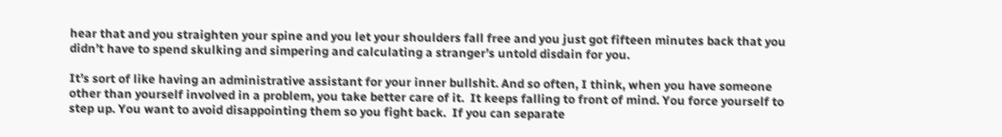hear that and you straighten your spine and you let your shoulders fall free and you just got fifteen minutes back that you didn’t have to spend skulking and simpering and calculating a stranger’s untold disdain for you.

It’s sort of like having an administrative assistant for your inner bullshit. And so often, I think, when you have someone other than yourself involved in a problem, you take better care of it.  It keeps falling to front of mind. You force yourself to step up. You want to avoid disappointing them so you fight back.  If you can separate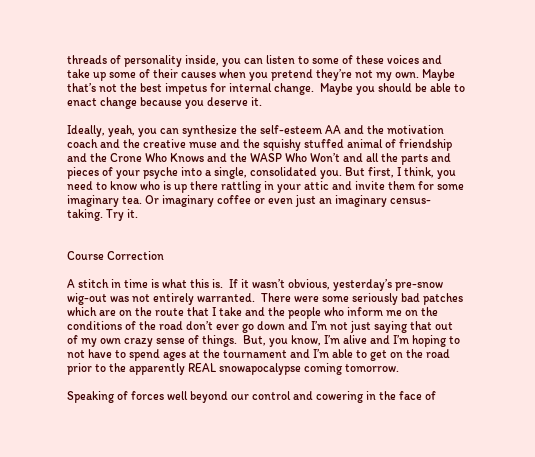threads of personality inside, you can listen to some of these voices and take up some of their causes when you pretend they’re not my own. Maybe that’s not the best impetus for internal change.  Maybe you should be able to enact change because you deserve it.

Ideally, yeah, you can synthesize the self-esteem AA and the motivation coach and the creative muse and the squishy stuffed animal of friendship and the Crone Who Knows and the WASP Who Won’t and all the parts and pieces of your psyche into a single, consolidated you. But first, I think, you need to know who is up there rattling in your attic and invite them for some imaginary tea. Or imaginary coffee or even just an imaginary census-taking. Try it.


Course Correction

A stitch in time is what this is.  If it wasn’t obvious, yesterday’s pre-snow wig-out was not entirely warranted.  There were some seriously bad patches which are on the route that I take and the people who inform me on the conditions of the road don’t ever go down and I’m not just saying that out of my own crazy sense of things.  But, you know, I’m alive and I’m hoping to not have to spend ages at the tournament and I’m able to get on the road prior to the apparently REAL snowapocalypse coming tomorrow.

Speaking of forces well beyond our control and cowering in the face of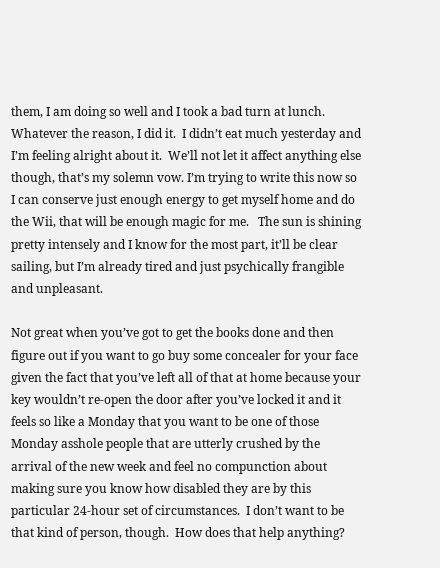them, I am doing so well and I took a bad turn at lunch.  Whatever the reason, I did it.  I didn’t eat much yesterday and I’m feeling alright about it.  We’ll not let it affect anything else though, that’s my solemn vow. I’m trying to write this now so I can conserve just enough energy to get myself home and do the Wii, that will be enough magic for me.   The sun is shining pretty intensely and I know for the most part, it’ll be clear sailing, but I’m already tired and just psychically frangible and unpleasant.

Not great when you’ve got to get the books done and then figure out if you want to go buy some concealer for your face given the fact that you’ve left all of that at home because your key wouldn’t re-open the door after you’ve locked it and it feels so like a Monday that you want to be one of those Monday asshole people that are utterly crushed by the arrival of the new week and feel no compunction about making sure you know how disabled they are by this particular 24-hour set of circumstances.  I don’t want to be that kind of person, though.  How does that help anything?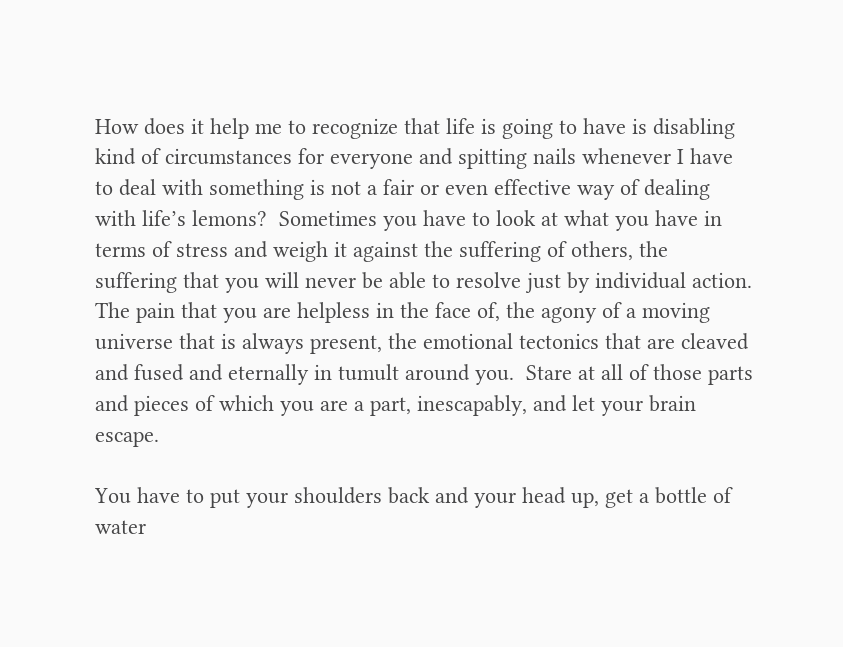How does it help me to recognize that life is going to have is disabling kind of circumstances for everyone and spitting nails whenever I have to deal with something is not a fair or even effective way of dealing with life’s lemons?  Sometimes you have to look at what you have in terms of stress and weigh it against the suffering of others, the suffering that you will never be able to resolve just by individual action.  The pain that you are helpless in the face of, the agony of a moving universe that is always present, the emotional tectonics that are cleaved and fused and eternally in tumult around you.  Stare at all of those parts and pieces of which you are a part, inescapably, and let your brain escape.

You have to put your shoulders back and your head up, get a bottle of water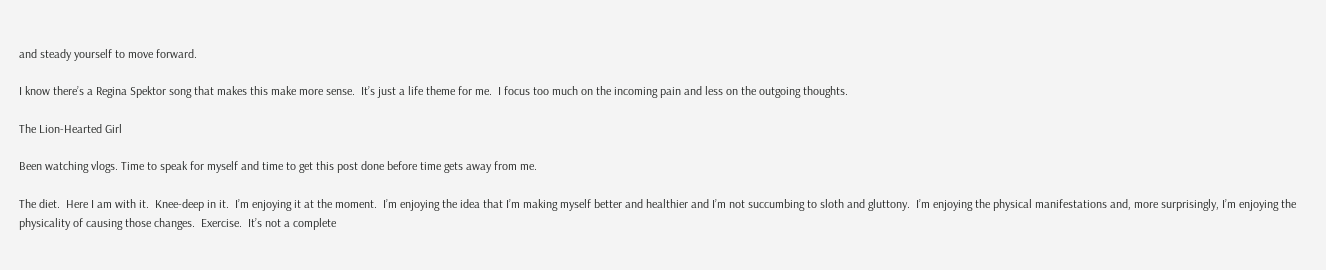and steady yourself to move forward.

I know there’s a Regina Spektor song that makes this make more sense.  It’s just a life theme for me.  I focus too much on the incoming pain and less on the outgoing thoughts.

The Lion-Hearted Girl

Been watching vlogs. Time to speak for myself and time to get this post done before time gets away from me.

The diet.  Here I am with it.  Knee-deep in it.  I’m enjoying it at the moment.  I’m enjoying the idea that I’m making myself better and healthier and I’m not succumbing to sloth and gluttony.  I’m enjoying the physical manifestations and, more surprisingly, I’m enjoying the physicality of causing those changes.  Exercise.  It’s not a complete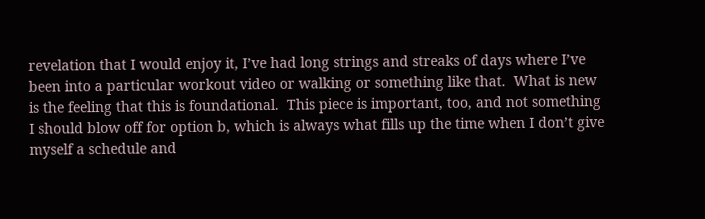revelation that I would enjoy it, I’ve had long strings and streaks of days where I’ve been into a particular workout video or walking or something like that.  What is new is the feeling that this is foundational.  This piece is important, too, and not something I should blow off for option b, which is always what fills up the time when I don’t give myself a schedule and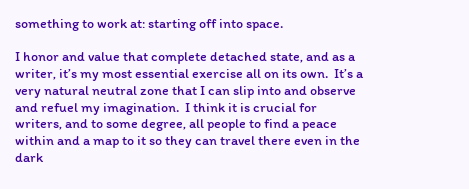something to work at: starting off into space.

I honor and value that complete detached state, and as a writer, it’s my most essential exercise all on its own.  It’s a very natural neutral zone that I can slip into and observe and refuel my imagination.  I think it is crucial for writers, and to some degree, all people to find a peace within and a map to it so they can travel there even in the dark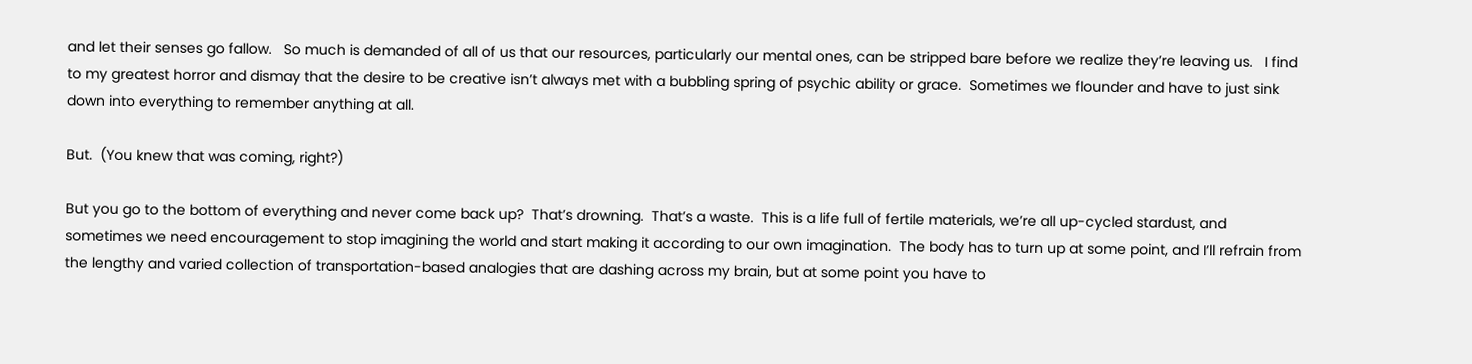and let their senses go fallow.   So much is demanded of all of us that our resources, particularly our mental ones, can be stripped bare before we realize they’re leaving us.   I find to my greatest horror and dismay that the desire to be creative isn’t always met with a bubbling spring of psychic ability or grace.  Sometimes we flounder and have to just sink down into everything to remember anything at all.

But.  (You knew that was coming, right?)

But you go to the bottom of everything and never come back up?  That’s drowning.  That’s a waste.  This is a life full of fertile materials, we’re all up-cycled stardust, and sometimes we need encouragement to stop imagining the world and start making it according to our own imagination.  The body has to turn up at some point, and I’ll refrain from the lengthy and varied collection of transportation-based analogies that are dashing across my brain, but at some point you have to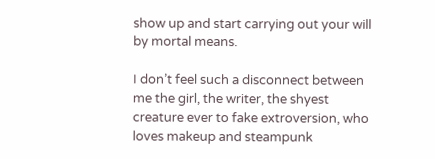show up and start carrying out your will by mortal means.

I don’t feel such a disconnect between me the girl, the writer, the shyest creature ever to fake extroversion, who loves makeup and steampunk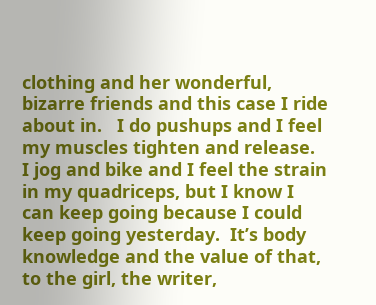clothing and her wonderful, bizarre friends and this case I ride about in.   I do pushups and I feel my muscles tighten and release.  I jog and bike and I feel the strain in my quadriceps, but I know I can keep going because I could keep going yesterday.  It’s body knowledge and the value of that, to the girl, the writer,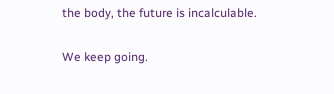the body, the future is incalculable.

We keep going.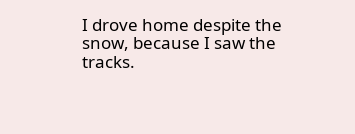I drove home despite the snow, because I saw the tracks.